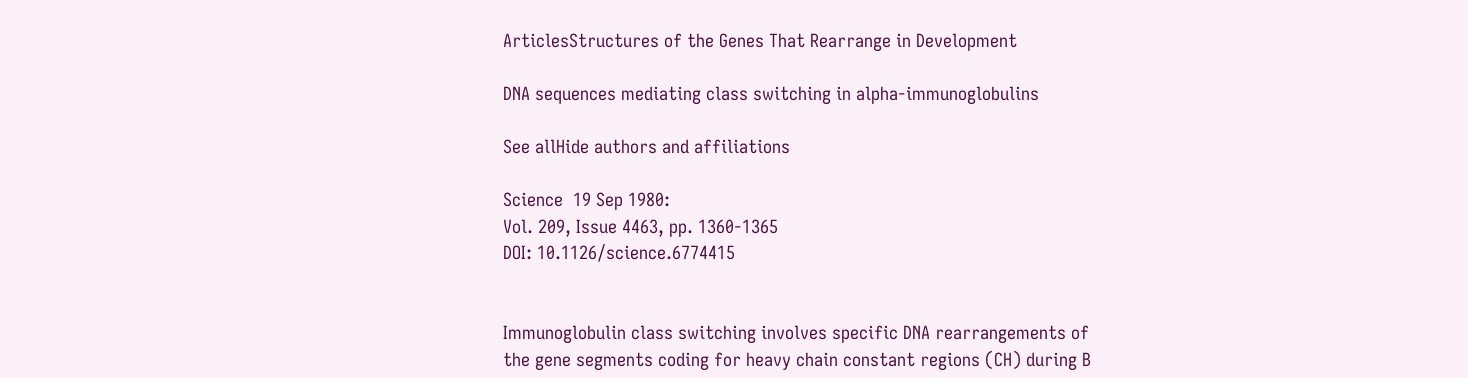ArticlesStructures of the Genes That Rearrange in Development

DNA sequences mediating class switching in alpha-immunoglobulins

See allHide authors and affiliations

Science  19 Sep 1980:
Vol. 209, Issue 4463, pp. 1360-1365
DOI: 10.1126/science.6774415


Immunoglobulin class switching involves specific DNA rearrangements of the gene segments coding for heavy chain constant regions (CH) during B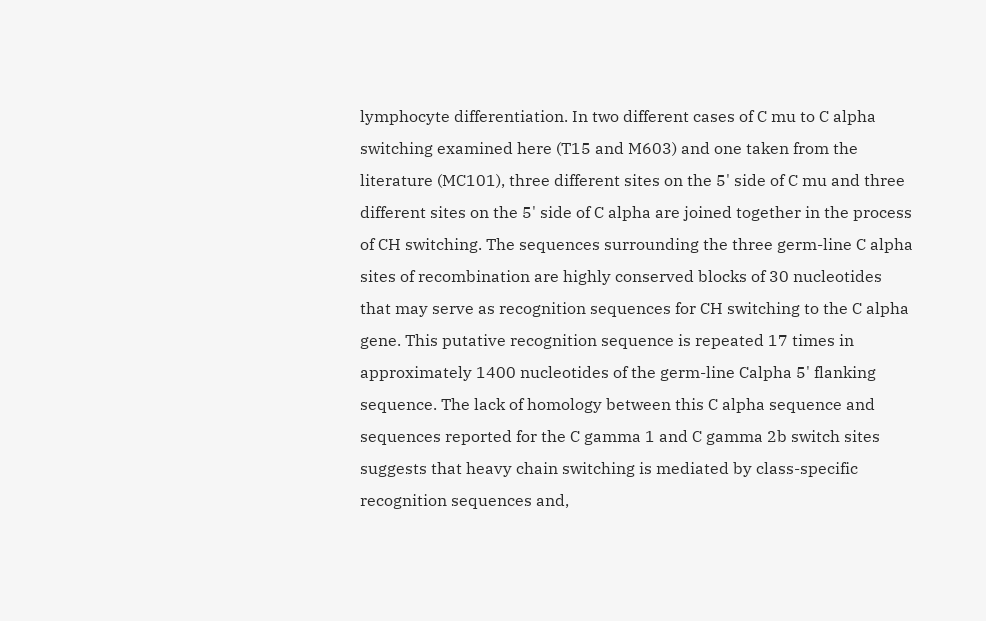lymphocyte differentiation. In two different cases of C mu to C alpha switching examined here (T15 and M603) and one taken from the literature (MC101), three different sites on the 5' side of C mu and three different sites on the 5' side of C alpha are joined together in the process of CH switching. The sequences surrounding the three germ-line C alpha sites of recombination are highly conserved blocks of 30 nucleotides that may serve as recognition sequences for CH switching to the C alpha gene. This putative recognition sequence is repeated 17 times in approximately 1400 nucleotides of the germ-line Calpha 5' flanking sequence. The lack of homology between this C alpha sequence and sequences reported for the C gamma 1 and C gamma 2b switch sites suggests that heavy chain switching is mediated by class-specific recognition sequences and,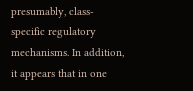presumably, class-specific regulatory mechanisms. In addition, it appears that in one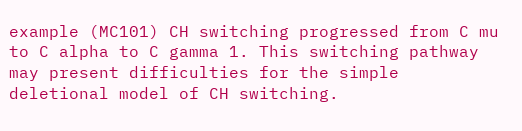example (MC101) CH switching progressed from C mu to C alpha to C gamma 1. This switching pathway may present difficulties for the simple deletional model of CH switching.